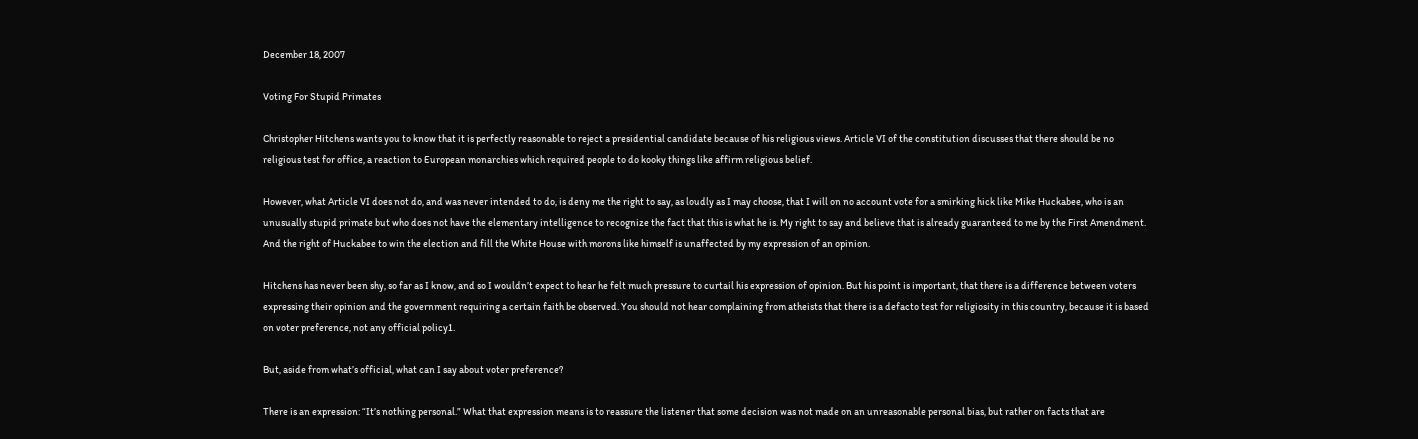December 18, 2007

Voting For Stupid Primates

Christopher Hitchens wants you to know that it is perfectly reasonable to reject a presidential candidate because of his religious views. Article VI of the constitution discusses that there should be no religious test for office, a reaction to European monarchies which required people to do kooky things like affirm religious belief.

However, what Article VI does not do, and was never intended to do, is deny me the right to say, as loudly as I may choose, that I will on no account vote for a smirking hick like Mike Huckabee, who is an unusually stupid primate but who does not have the elementary intelligence to recognize the fact that this is what he is. My right to say and believe that is already guaranteed to me by the First Amendment. And the right of Huckabee to win the election and fill the White House with morons like himself is unaffected by my expression of an opinion.

Hitchens has never been shy, so far as I know, and so I wouldn’t expect to hear he felt much pressure to curtail his expression of opinion. But his point is important, that there is a difference between voters expressing their opinion and the government requiring a certain faith be observed. You should not hear complaining from atheists that there is a defacto test for religiosity in this country, because it is based on voter preference, not any official policy1.

But, aside from what’s official, what can I say about voter preference?

There is an expression: “It’s nothing personal.” What that expression means is to reassure the listener that some decision was not made on an unreasonable personal bias, but rather on facts that are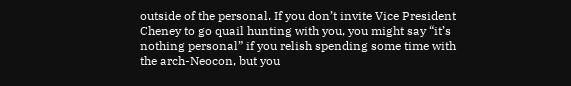outside of the personal. If you don’t invite Vice President Cheney to go quail hunting with you, you might say “it’s nothing personal” if you relish spending some time with the arch-Neocon, but you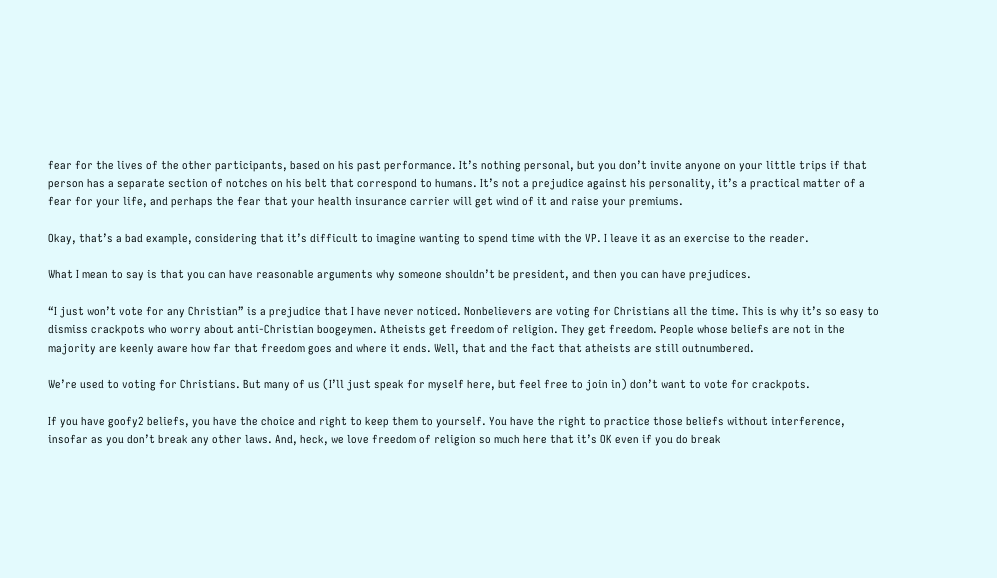fear for the lives of the other participants, based on his past performance. It’s nothing personal, but you don’t invite anyone on your little trips if that person has a separate section of notches on his belt that correspond to humans. It’s not a prejudice against his personality, it’s a practical matter of a fear for your life, and perhaps the fear that your health insurance carrier will get wind of it and raise your premiums.

Okay, that’s a bad example, considering that it’s difficult to imagine wanting to spend time with the VP. I leave it as an exercise to the reader.

What I mean to say is that you can have reasonable arguments why someone shouldn’t be president, and then you can have prejudices.

“I just won’t vote for any Christian” is a prejudice that I have never noticed. Nonbelievers are voting for Christians all the time. This is why it’s so easy to dismiss crackpots who worry about anti-Christian boogeymen. Atheists get freedom of religion. They get freedom. People whose beliefs are not in the majority are keenly aware how far that freedom goes and where it ends. Well, that and the fact that atheists are still outnumbered.

We’re used to voting for Christians. But many of us (I’ll just speak for myself here, but feel free to join in) don’t want to vote for crackpots.

If you have goofy2 beliefs, you have the choice and right to keep them to yourself. You have the right to practice those beliefs without interference, insofar as you don’t break any other laws. And, heck, we love freedom of religion so much here that it’s OK even if you do break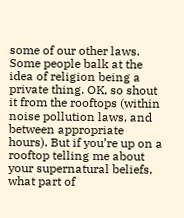some of our other laws. Some people balk at the idea of religion being a private thing. OK, so shout it from the rooftops (within noise pollution laws, and between appropriate hours). But if you’re up on a rooftop telling me about your supernatural beliefs, what part of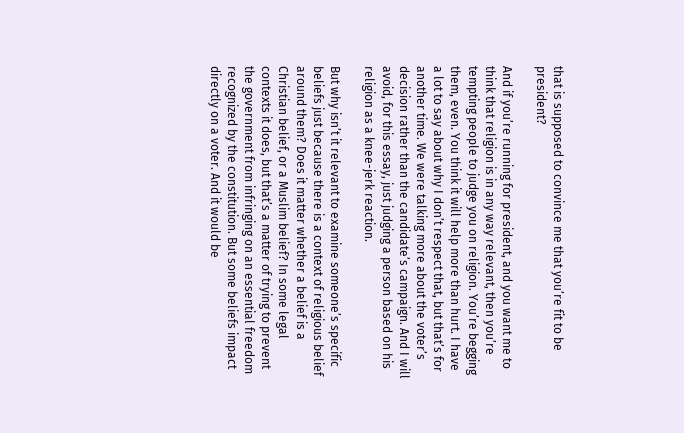that is supposed to convince me that you’re fit to be president?

And if you’re running for president, and you want me to think that religion is in any way relevant, then you’re tempting people to judge you on religion. You’re begging them, even. You think it will help more than hurt. I have a lot to say about why I don’t respect that, but that’s for another time. We were talking more about the voter’s decision rather than the candidate’s campaign. And I will avoid, for this essay, just judging a person based on his religion as a knee-jerk reaction.

But why isn’t it relevant to examine someone’s specific beliefs just because there is a context of religious belief around them? Does it matter whether a belief is a Christian belief, or a Muslim belief? In some legal contexts it does, but that’s a matter of trying to prevent the government from infringing on an essential freedom recognized by the constitution. But some beliefs impact directly on a voter. And it would be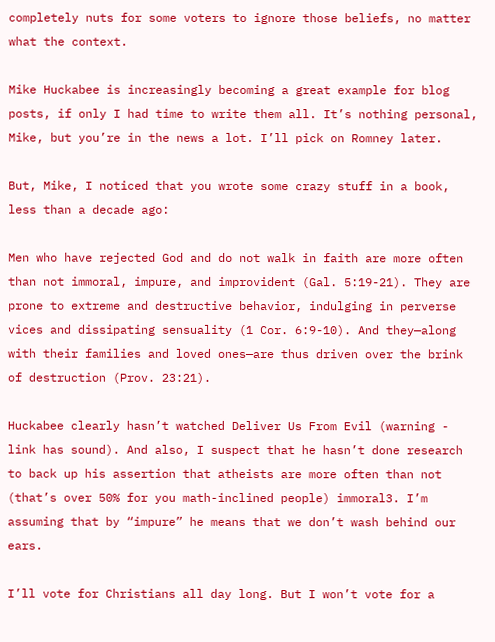completely nuts for some voters to ignore those beliefs, no matter what the context.

Mike Huckabee is increasingly becoming a great example for blog posts, if only I had time to write them all. It’s nothing personal, Mike, but you’re in the news a lot. I’ll pick on Romney later.

But, Mike, I noticed that you wrote some crazy stuff in a book, less than a decade ago:

Men who have rejected God and do not walk in faith are more often than not immoral, impure, and improvident (Gal. 5:19-21). They are prone to extreme and destructive behavior, indulging in perverse vices and dissipating sensuality (1 Cor. 6:9-10). And they—along with their families and loved ones—are thus driven over the brink of destruction (Prov. 23:21).

Huckabee clearly hasn’t watched Deliver Us From Evil (warning - link has sound). And also, I suspect that he hasn’t done research to back up his assertion that atheists are more often than not (that’s over 50% for you math-inclined people) immoral3. I’m assuming that by “impure” he means that we don’t wash behind our ears.

I’ll vote for Christians all day long. But I won’t vote for a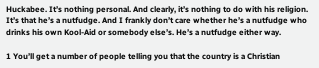Huckabee. It’s nothing personal. And clearly, it’s nothing to do with his religion. It’s that he’s a nutfudge. And I frankly don’t care whether he’s a nutfudge who drinks his own Kool-Aid or somebody else’s. He’s a nutfudge either way.

1 You’ll get a number of people telling you that the country is a Christian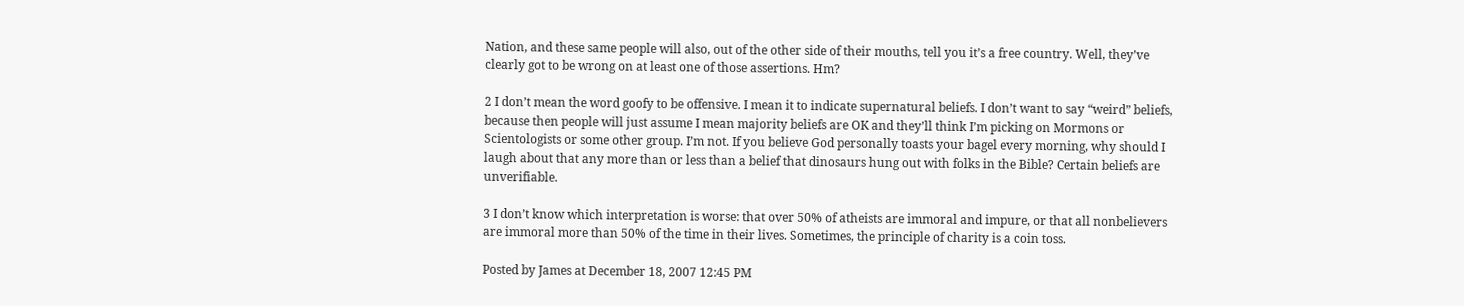Nation, and these same people will also, out of the other side of their mouths, tell you it’s a free country. Well, they’ve clearly got to be wrong on at least one of those assertions. Hm?

2 I don’t mean the word goofy to be offensive. I mean it to indicate supernatural beliefs. I don’t want to say “weird” beliefs, because then people will just assume I mean majority beliefs are OK and they’ll think I’m picking on Mormons or Scientologists or some other group. I’m not. If you believe God personally toasts your bagel every morning, why should I laugh about that any more than or less than a belief that dinosaurs hung out with folks in the Bible? Certain beliefs are unverifiable.

3 I don’t know which interpretation is worse: that over 50% of atheists are immoral and impure, or that all nonbelievers are immoral more than 50% of the time in their lives. Sometimes, the principle of charity is a coin toss.

Posted by James at December 18, 2007 12:45 PM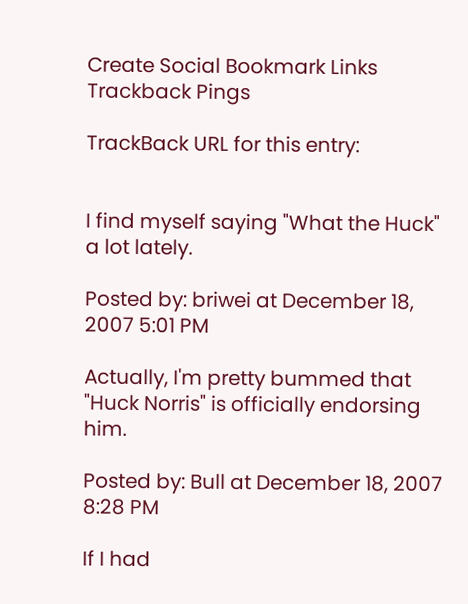Create Social Bookmark Links
Trackback Pings

TrackBack URL for this entry:


I find myself saying "What the Huck" a lot lately.

Posted by: briwei at December 18, 2007 5:01 PM

Actually, I'm pretty bummed that "Huck Norris" is officially endorsing him.

Posted by: Bull at December 18, 2007 8:28 PM

If I had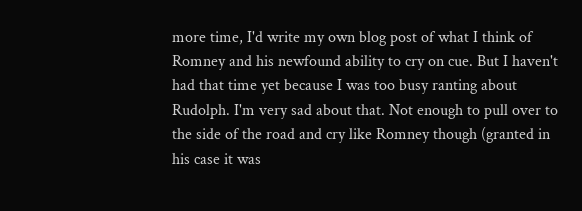more time, I'd write my own blog post of what I think of Romney and his newfound ability to cry on cue. But I haven't had that time yet because I was too busy ranting about Rudolph. I'm very sad about that. Not enough to pull over to the side of the road and cry like Romney though (granted in his case it was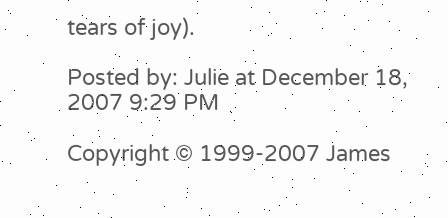tears of joy).

Posted by: Julie at December 18, 2007 9:29 PM

Copyright © 1999-2007 James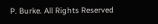P. Burke. All Rights Reserved